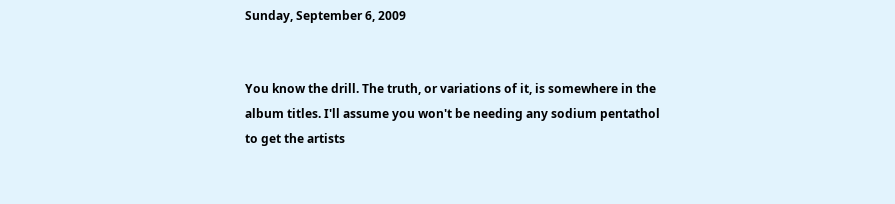Sunday, September 6, 2009


You know the drill. The truth, or variations of it, is somewhere in the album titles. I'll assume you won't be needing any sodium pentathol to get the artists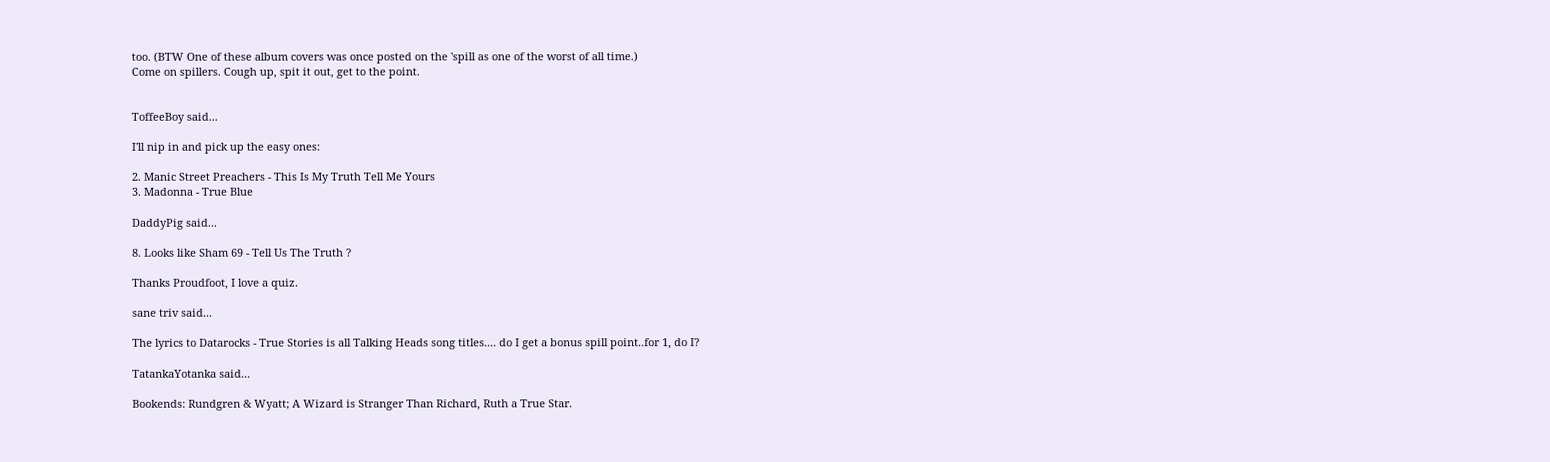too. (BTW One of these album covers was once posted on the 'spill as one of the worst of all time.)
Come on spillers. Cough up, spit it out, get to the point.


ToffeeBoy said...

I'll nip in and pick up the easy ones:

2. Manic Street Preachers - This Is My Truth Tell Me Yours
3. Madonna - True Blue

DaddyPig said...

8. Looks like Sham 69 - Tell Us The Truth ?

Thanks Proudfoot, I love a quiz.

sane triv said...

The lyrics to Datarocks - True Stories is all Talking Heads song titles.... do I get a bonus spill point..for 1, do I?

TatankaYotanka said...

Bookends: Rundgren & Wyatt; A Wizard is Stranger Than Richard, Ruth a True Star.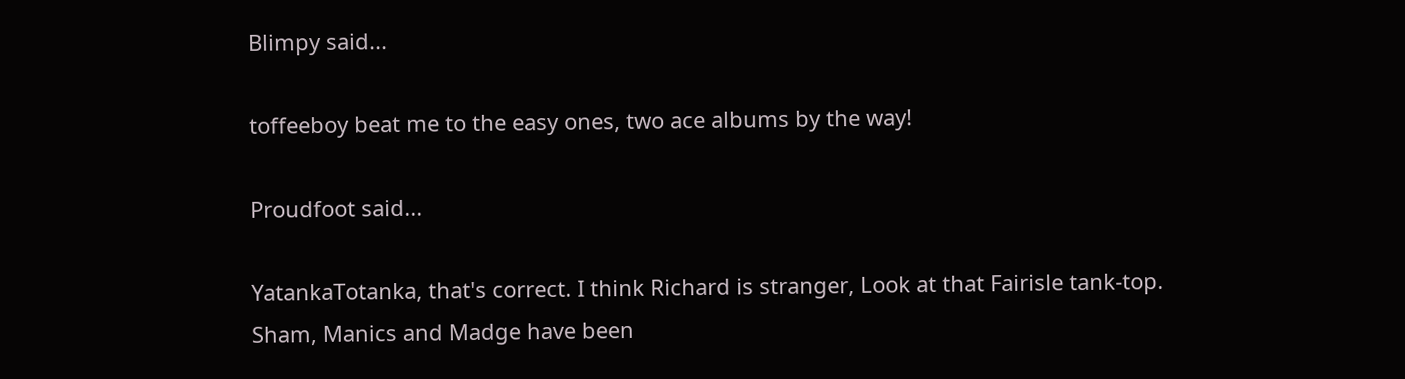Blimpy said...

toffeeboy beat me to the easy ones, two ace albums by the way!

Proudfoot said...

YatankaTotanka, that's correct. I think Richard is stranger, Look at that Fairisle tank-top.
Sham, Manics and Madge have been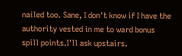nailed too. Sane, I don't know if I have the authority vested in me to ward bonus spill points.I'll ask upstairs.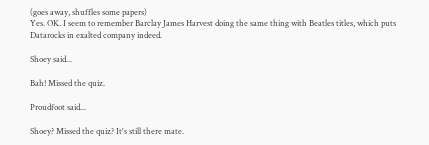(goes away, shuffles some papers)
Yes. OK. I seem to remember Barclay James Harvest doing the same thing with Beatles titles, which puts Datarocks in exalted company indeed.

Shoey said...

Bah! Missed the quiz.

Proudfoot said...

Shoey? Missed the quiz? It's still there mate.